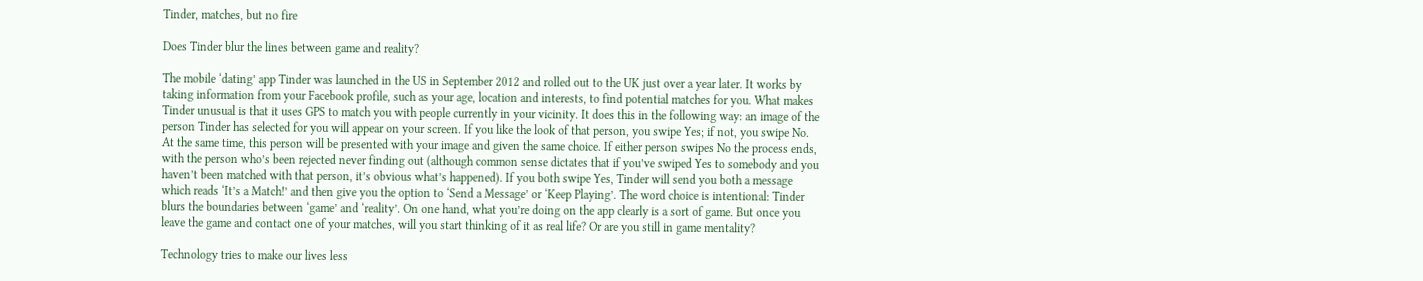Tinder, matches, but no fire

Does Tinder blur the lines between game and reality?

The mobile ‘dating’ app Tinder was launched in the US in September 2012 and rolled out to the UK just over a year later. It works by taking information from your Facebook profile, such as your age, location and interests, to find potential matches for you. What makes Tinder unusual is that it uses GPS to match you with people currently in your vicinity. It does this in the following way: an image of the person Tinder has selected for you will appear on your screen. If you like the look of that person, you swipe Yes; if not, you swipe No. At the same time, this person will be presented with your image and given the same choice. If either person swipes No the process ends, with the person who’s been rejected never finding out (although common sense dictates that if you’ve swiped Yes to somebody and you haven’t been matched with that person, it’s obvious what’s happened). If you both swipe Yes, Tinder will send you both a message which reads ‘It’s a Match!’ and then give you the option to ‘Send a Message’ or ‘Keep Playing’. The word choice is intentional: Tinder blurs the boundaries between ‘game’ and ‘reality’. On one hand, what you’re doing on the app clearly is a sort of game. But once you leave the game and contact one of your matches, will you start thinking of it as real life? Or are you still in game mentality?

Technology tries to make our lives less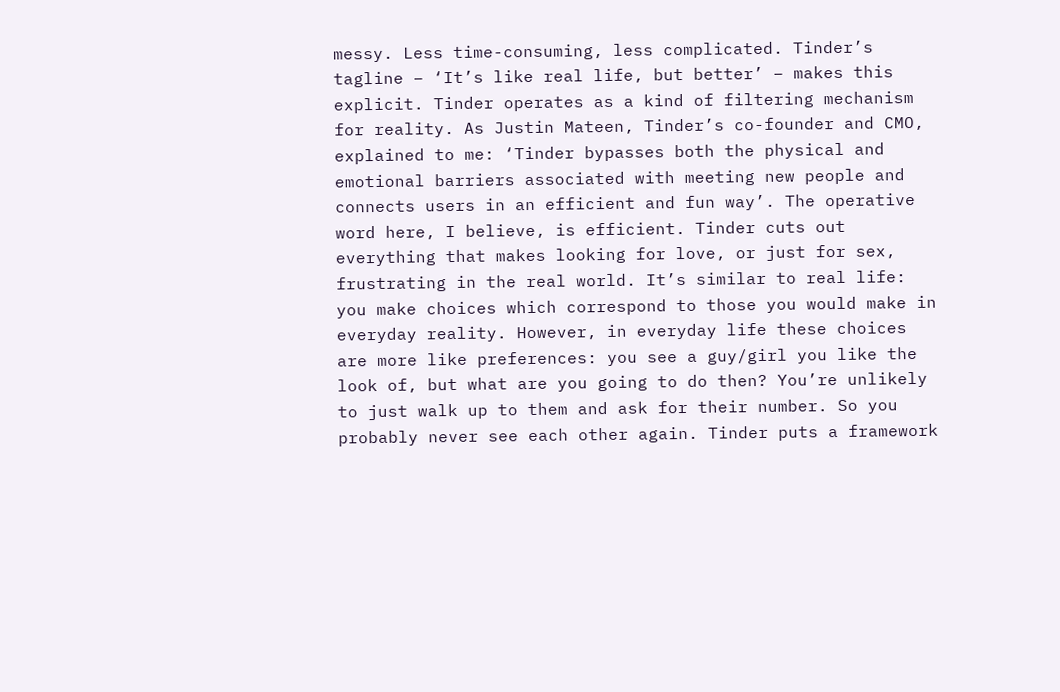messy. Less time-consuming, less complicated. Tinder’s tagline – ‘It’s like real life, but better’ – makes this explicit. Tinder operates as a kind of filtering mechanism for reality. As Justin Mateen, Tinder’s co-founder and CMO, explained to me: ‘Tinder bypasses both the physical and emotional barriers associated with meeting new people and connects users in an efficient and fun way’. The operative word here, I believe, is efficient. Tinder cuts out everything that makes looking for love, or just for sex, frustrating in the real world. It’s similar to real life: you make choices which correspond to those you would make in everyday reality. However, in everyday life these choices are more like preferences: you see a guy/girl you like the look of, but what are you going to do then? You’re unlikely to just walk up to them and ask for their number. So you probably never see each other again. Tinder puts a framework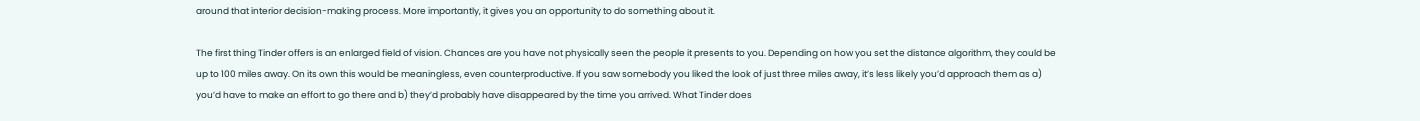around that interior decision-making process. More importantly, it gives you an opportunity to do something about it.

The first thing Tinder offers is an enlarged field of vision. Chances are you have not physically seen the people it presents to you. Depending on how you set the distance algorithm, they could be up to 100 miles away. On its own this would be meaningless, even counterproductive. If you saw somebody you liked the look of just three miles away, it’s less likely you’d approach them as a) you’d have to make an effort to go there and b) they’d probably have disappeared by the time you arrived. What Tinder does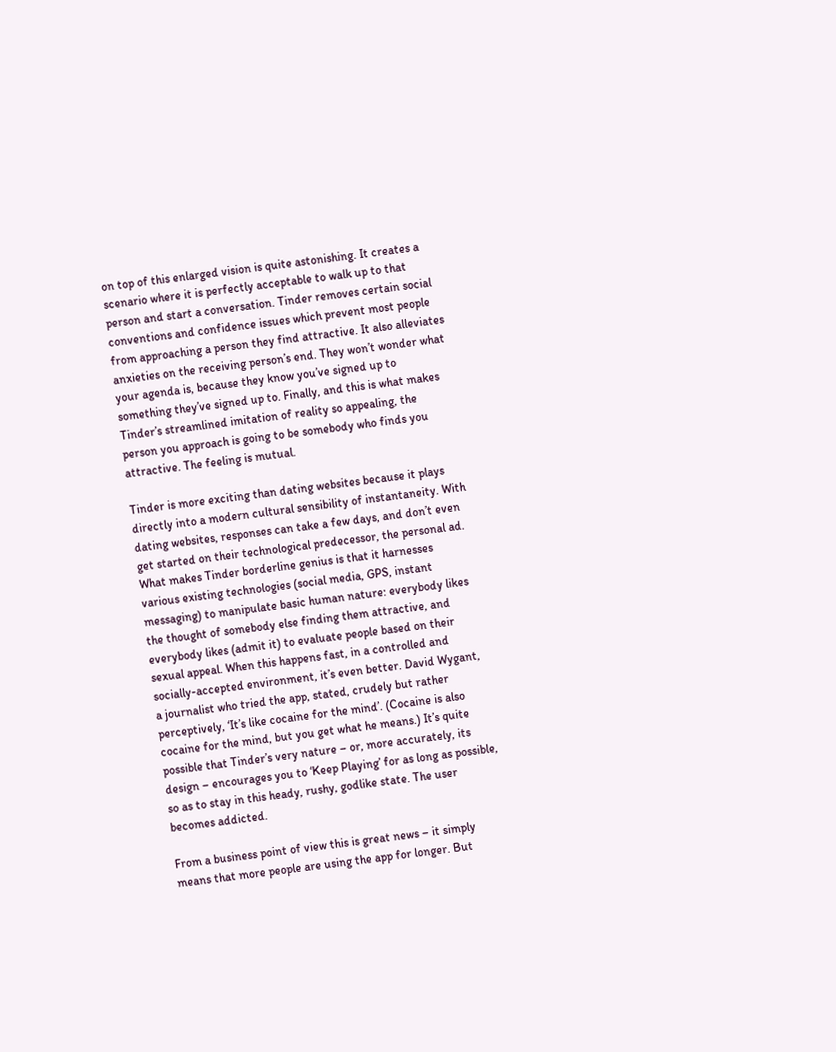on top of this enlarged vision is quite astonishing. It creates a scenario where it is perfectly acceptable to walk up to that person and start a conversation. Tinder removes certain social conventions and confidence issues which prevent most people from approaching a person they find attractive. It also alleviates anxieties on the receiving person’s end. They won’t wonder what your agenda is, because they know you’ve signed up to something they’ve signed up to. Finally, and this is what makes Tinder’s streamlined imitation of reality so appealing, the person you approach is going to be somebody who finds you attractive. The feeling is mutual.

Tinder is more exciting than dating websites because it plays directly into a modern cultural sensibility of instantaneity. With dating websites, responses can take a few days, and don’t even get started on their technological predecessor, the personal ad. What makes Tinder borderline genius is that it harnesses various existing technologies (social media, GPS, instant messaging) to manipulate basic human nature: everybody likes the thought of somebody else finding them attractive, and everybody likes (admit it) to evaluate people based on their sexual appeal. When this happens fast, in a controlled and socially-accepted environment, it’s even better. David Wygant, a journalist who tried the app, stated, crudely but rather perceptively, ‘It’s like cocaine for the mind’. (Cocaine is also cocaine for the mind, but you get what he means.) It’s quite possible that Tinder’s very nature – or, more accurately, its design – encourages you to ‘Keep Playing’ for as long as possible, so as to stay in this heady, rushy, godlike state. The user becomes addicted.

From a business point of view this is great news – it simply means that more people are using the app for longer. But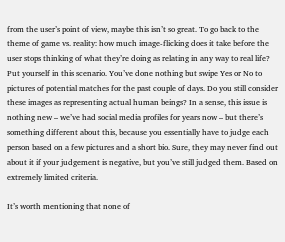from the user’s point of view, maybe this isn’t so great. To go back to the theme of game vs. reality: how much image-flicking does it take before the user stops thinking of what they’re doing as relating in any way to real life? Put yourself in this scenario. You’ve done nothing but swipe Yes or No to pictures of potential matches for the past couple of days. Do you still consider these images as representing actual human beings? In a sense, this issue is nothing new – we’ve had social media profiles for years now – but there’s something different about this, because you essentially have to judge each person based on a few pictures and a short bio. Sure, they may never find out about it if your judgement is negative, but you’ve still judged them. Based on extremely limited criteria.

It’s worth mentioning that none of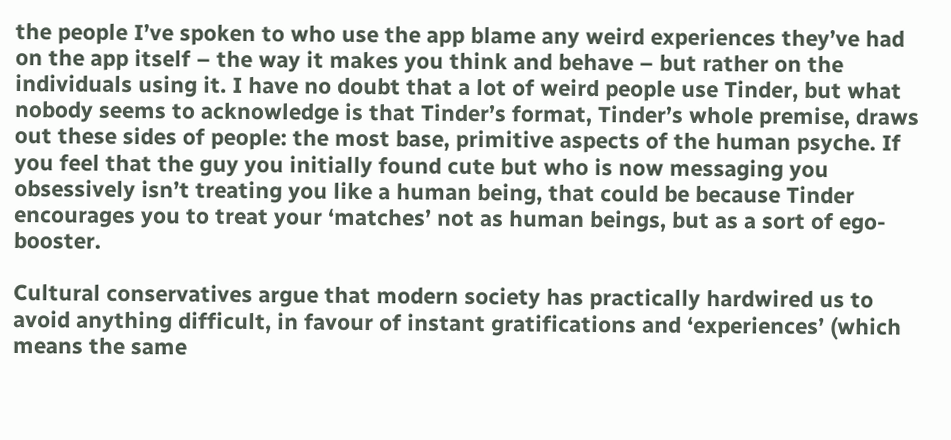the people I’ve spoken to who use the app blame any weird experiences they’ve had on the app itself – the way it makes you think and behave – but rather on the individuals using it. I have no doubt that a lot of weird people use Tinder, but what nobody seems to acknowledge is that Tinder’s format, Tinder’s whole premise, draws out these sides of people: the most base, primitive aspects of the human psyche. If you feel that the guy you initially found cute but who is now messaging you obsessively isn’t treating you like a human being, that could be because Tinder encourages you to treat your ‘matches’ not as human beings, but as a sort of ego-booster.

Cultural conservatives argue that modern society has practically hardwired us to avoid anything difficult, in favour of instant gratifications and ‘experiences’ (which means the same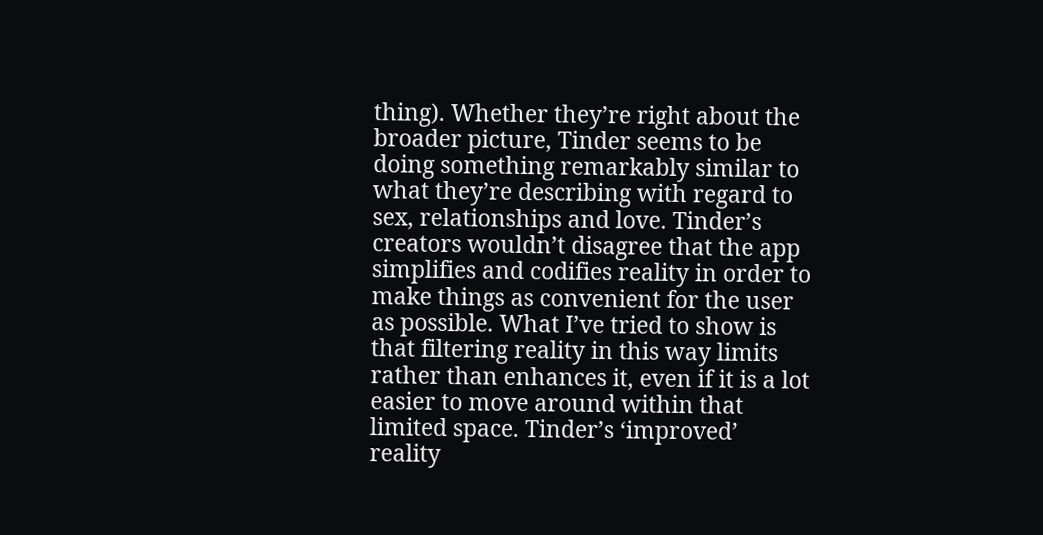thing). Whether they’re right about the broader picture, Tinder seems to be doing something remarkably similar to what they’re describing with regard to sex, relationships and love. Tinder’s creators wouldn’t disagree that the app simplifies and codifies reality in order to make things as convenient for the user as possible. What I’ve tried to show is that filtering reality in this way limits rather than enhances it, even if it is a lot easier to move around within that limited space. Tinder’s ‘improved’ reality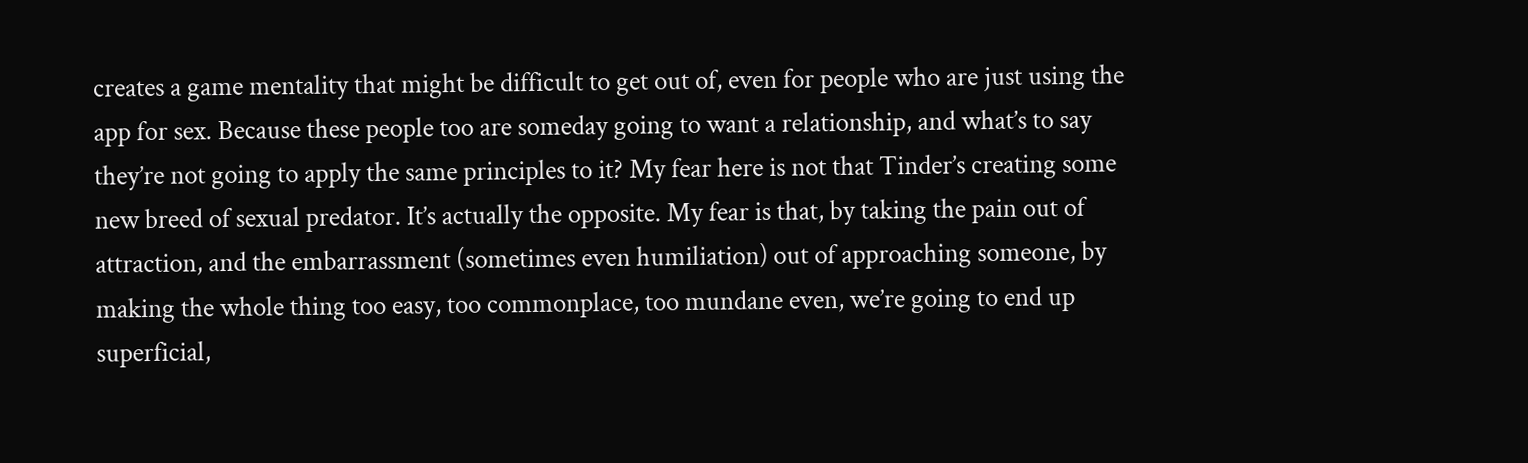creates a game mentality that might be difficult to get out of, even for people who are just using the app for sex. Because these people too are someday going to want a relationship, and what’s to say they’re not going to apply the same principles to it? My fear here is not that Tinder’s creating some new breed of sexual predator. It’s actually the opposite. My fear is that, by taking the pain out of attraction, and the embarrassment (sometimes even humiliation) out of approaching someone, by making the whole thing too easy, too commonplace, too mundane even, we’re going to end up superficial,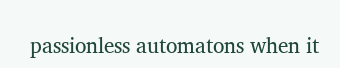passionless automatons when it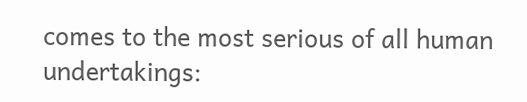comes to the most serious of all human undertakings: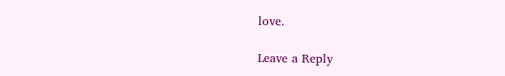love.

Leave a Reply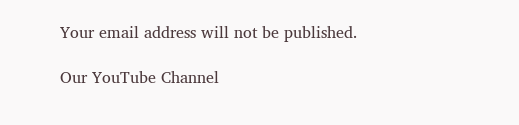Your email address will not be published.

Our YouTube Channel